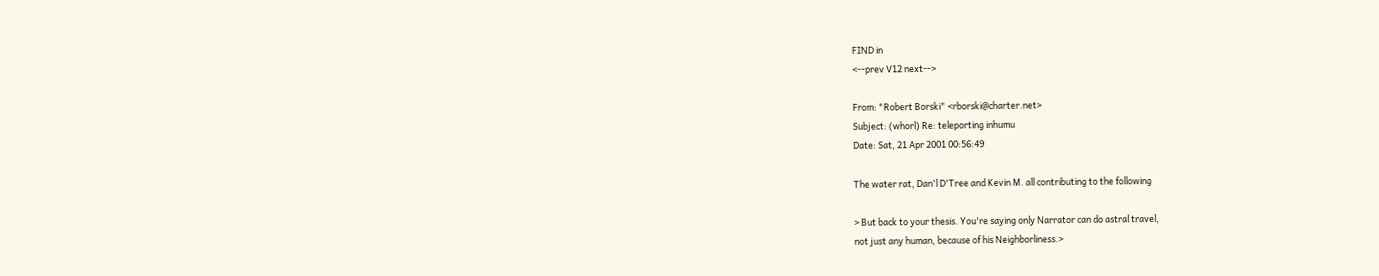FIND in
<--prev V12 next-->

From: "Robert Borski" <rborski@charter.net>
Subject: (whorl) Re: teleporting inhumu
Date: Sat, 21 Apr 2001 00:56:49

The water rat, Dan'l D'Tree and Kevin M. all contributing to the following

> But back to your thesis. You're saying only Narrator can do astral travel,
not just any human, because of his Neighborliness.>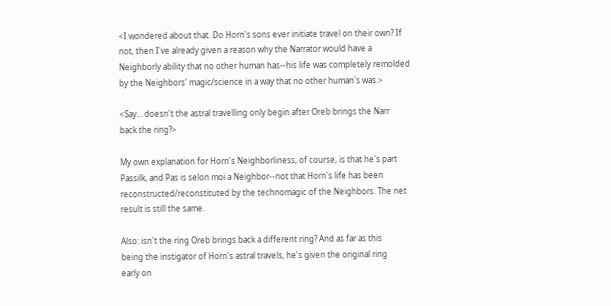<I wondered about that. Do Horn's sons ever initiate travel on their own? If
not, then I've already given a reason why the Narrator would have a
Neighborly ability that no other human has--his life was completely remolded
by the Neighbors' magic/science in a way that no other human's was.>

<Say... doesn't the astral travelling only begin after Oreb brings the Narr
back the ring?>

My own explanation for Horn's Neighborliness, of course, is that he's part
Passilk, and Pas is selon moi a Neighbor--not that Horn's life has been
reconstructed/reconstituted by the technomagic of the Neighbors. The net
result is still the same.

Also: isn't the ring Oreb brings back a different ring? And as far as this
being the instigator of Horn's astral travels, he's given the original ring
early on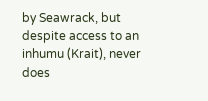by Seawrack, but despite access to an inhumu (Krait), never does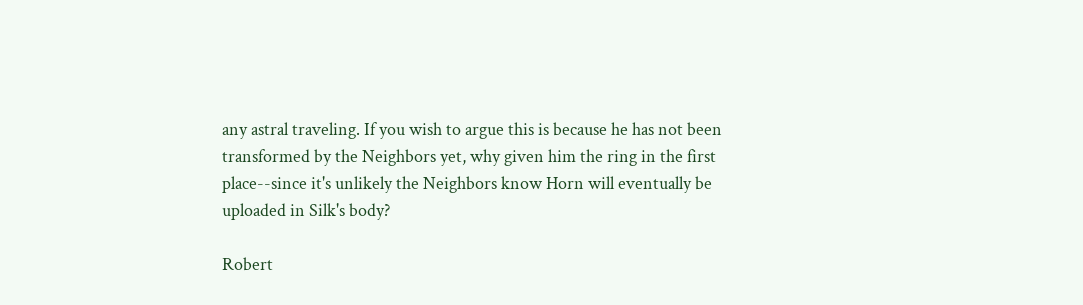any astral traveling. If you wish to argue this is because he has not been
transformed by the Neighbors yet, why given him the ring in the first
place--since it's unlikely the Neighbors know Horn will eventually be
uploaded in Silk's body?

Robert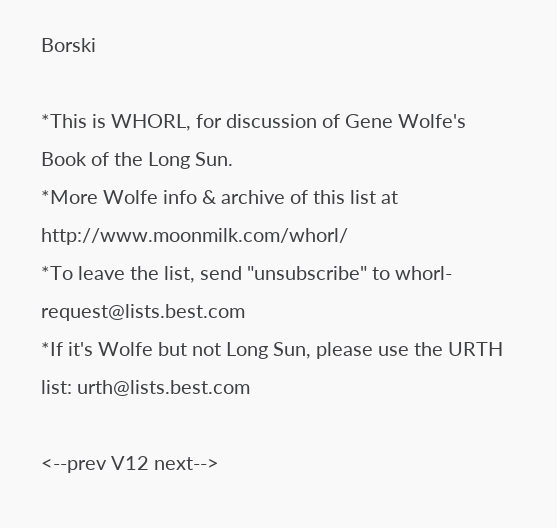Borski

*This is WHORL, for discussion of Gene Wolfe's Book of the Long Sun.
*More Wolfe info & archive of this list at http://www.moonmilk.com/whorl/
*To leave the list, send "unsubscribe" to whorl-request@lists.best.com
*If it's Wolfe but not Long Sun, please use the URTH list: urth@lists.best.com

<--prev V12 next-->